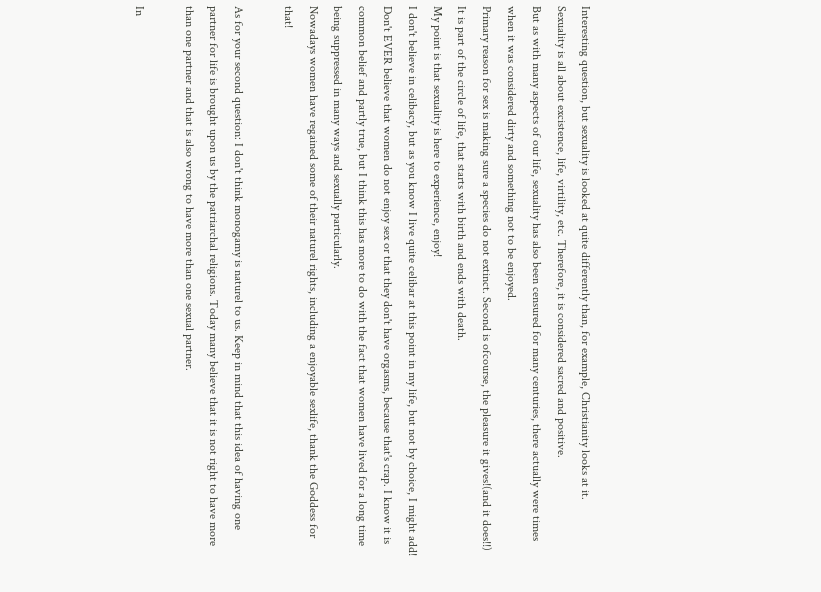Interesting question, but sexuality is looked at quite differently than, for example, Christianity looks at it.
Sexuality is all about excistence, life, virtility, etc. Therefore, it is considered sacred and positive.
But as with many aspects of our life, sexuality has also been censured for many centuries, there actually were times when it was considered dirty and something not to be enjoyed.
Primary reason for sex is making sure a species do not extinct. Second is ofcourse, the pleasure it gives!(and it does!!) It is part of the circle of life, that starts with birth and ends with death.
My point is that sexuality is here to experience, enjoy!
I don't believe in celibacy, but as you know I live quite celibar at this point in my life, but not by choice, I might add!
Don't EVER believe that women do not enjoy sex or that they don't have orgasms, because that's crap. I know it is common belief and partly true, but I think this has more to do with the fact that women have lived for a long time being suppressed in many ways and sexually particularly.
Nowadays women have regained some of their naturel rights, including a enjoyable sexlife, thank the Goddess for that!

As for your second question: I don't think monogamy is naturel to us. Keep in mind that this idea of having one partner for life is brought upon us by the patriarchal religions. Today many believe that it is not right to have more than one partner and that is also wrong to have more than one sexual partner.

In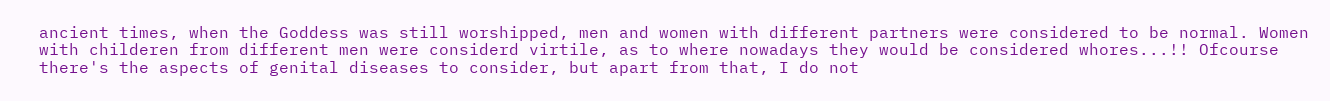ancient times, when the Goddess was still worshipped, men and women with different partners were considered to be normal. Women with childeren from different men were considerd virtile, as to where nowadays they would be considered whores...!! Ofcourse there's the aspects of genital diseases to consider, but apart from that, I do not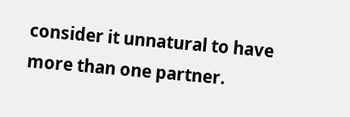consider it unnatural to have more than one partner.